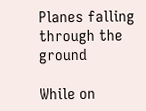Planes falling through the ground

While on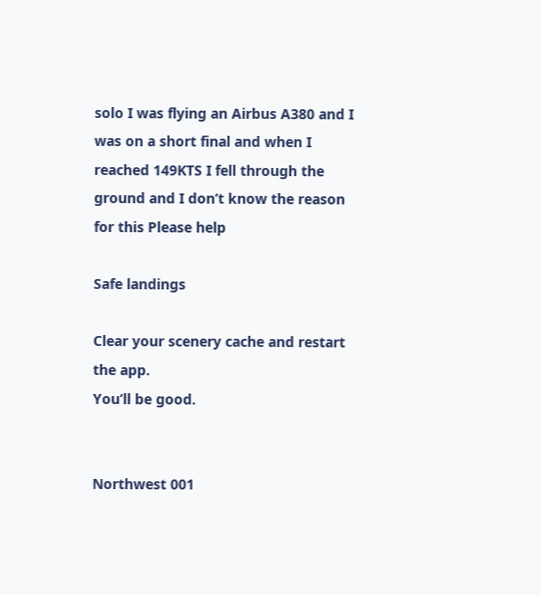solo I was flying an Airbus A380 and I was on a short final and when I reached 149KTS I fell through the ground and I don’t know the reason for this Please help

Safe landings

Clear your scenery cache and restart the app.
You’ll be good.


Northwest 001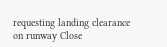requesting landing clearance on runway Close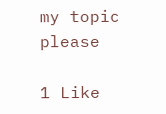my topic please

1 Like